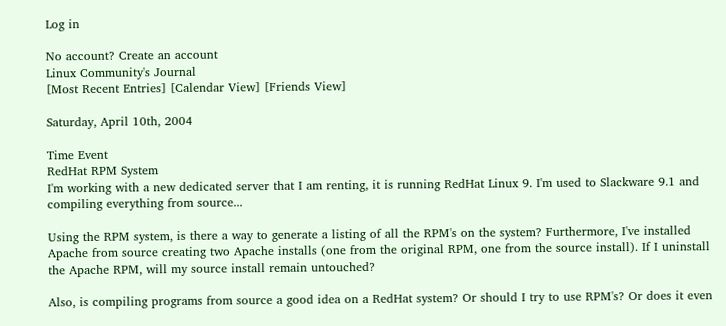Log in

No account? Create an account
Linux Community's Journal
[Most Recent Entries] [Calendar View] [Friends View]

Saturday, April 10th, 2004

Time Event
RedHat RPM System
I'm working with a new dedicated server that I am renting, it is running RedHat Linux 9. I'm used to Slackware 9.1 and compiling everything from source...

Using the RPM system, is there a way to generate a listing of all the RPM's on the system? Furthermore, I've installed Apache from source creating two Apache installs (one from the original RPM, one from the source install). If I uninstall the Apache RPM, will my source install remain untouched?

Also, is compiling programs from source a good idea on a RedHat system? Or should I try to use RPM's? Or does it even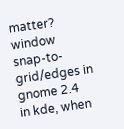matter?
window snap-to-grid/edges in gnome 2.4
in kde, when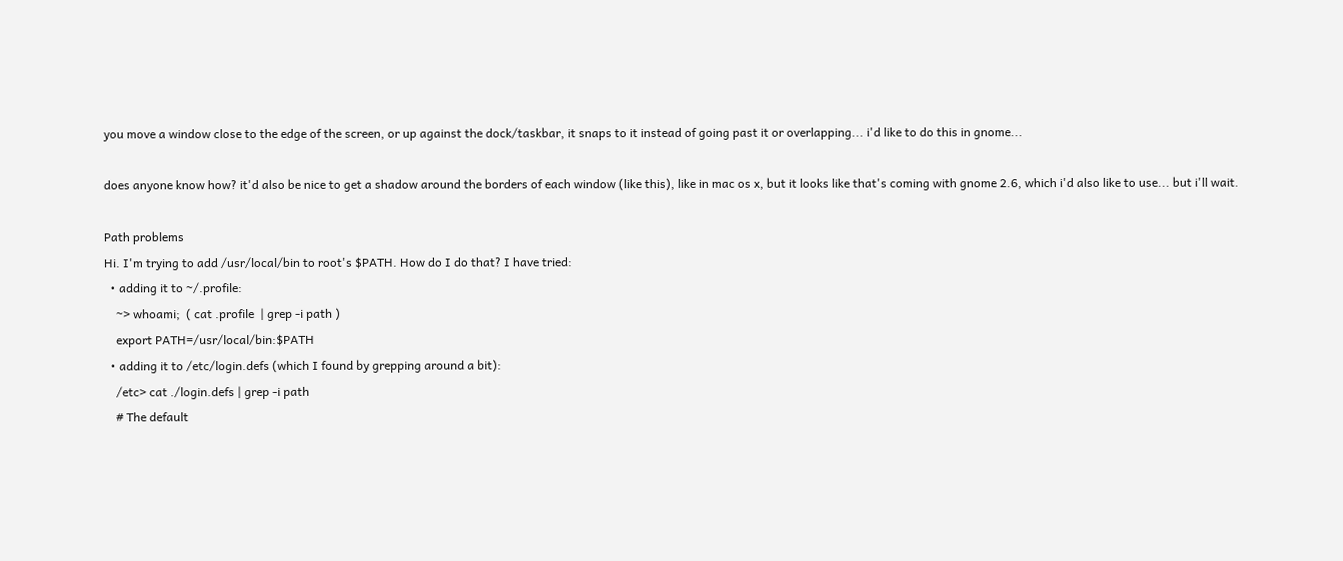you move a window close to the edge of the screen, or up against the dock/taskbar, it snaps to it instead of going past it or overlapping... i'd like to do this in gnome...

does anyone know how? it'd also be nice to get a shadow around the borders of each window (like this), like in mac os x, but it looks like that's coming with gnome 2.6, which i'd also like to use... but i'll wait.

Path problems
Hi. I'm trying to add /usr/local/bin to root's $PATH. How do I do that? I have tried:
  • adding it to ~/.profile:
    ~> whoami;  ( cat .profile  | grep -i path )
    export PATH=/usr/local/bin:$PATH
  • adding it to /etc/login.defs (which I found by grepping around a bit):
    /etc> cat ./login.defs | grep -i path
    # The default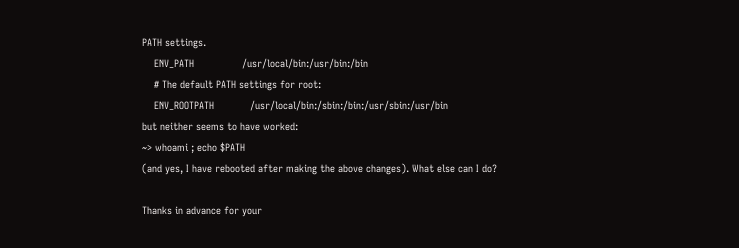PATH settings.
    ENV_PATH                /usr/local/bin:/usr/bin:/bin
    # The default PATH settings for root:
    ENV_ROOTPATH            /usr/local/bin:/sbin:/bin:/usr/sbin:/usr/bin
but neither seems to have worked:
~> whoami ; echo $PATH
(and yes, I have rebooted after making the above changes). What else can I do?

Thanks in advance for your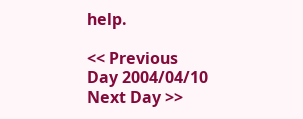help.

<< Previous Day 2004/04/10
Next Day >>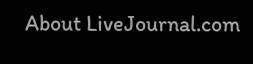About LiveJournal.com